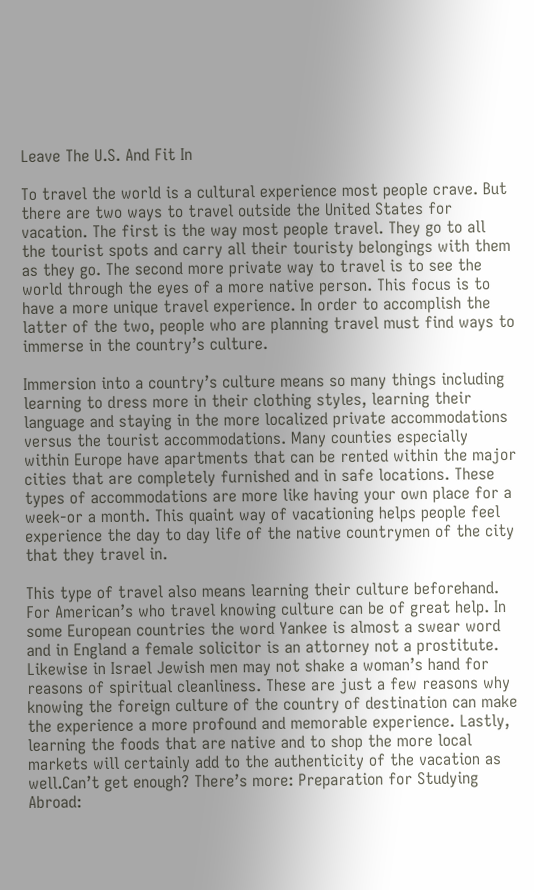Leave The U.S. And Fit In

To travel the world is a cultural experience most people crave. But there are two ways to travel outside the United States for vacation. The first is the way most people travel. They go to all the tourist spots and carry all their touristy belongings with them as they go. The second more private way to travel is to see the world through the eyes of a more native person. This focus is to have a more unique travel experience. In order to accomplish the latter of the two, people who are planning travel must find ways to immerse in the country’s culture.

Immersion into a country’s culture means so many things including learning to dress more in their clothing styles, learning their language and staying in the more localized private accommodations versus the tourist accommodations. Many counties especially within Europe have apartments that can be rented within the major cities that are completely furnished and in safe locations. These types of accommodations are more like having your own place for a week-or a month. This quaint way of vacationing helps people feel experience the day to day life of the native countrymen of the city that they travel in.

This type of travel also means learning their culture beforehand. For American’s who travel knowing culture can be of great help. In some European countries the word Yankee is almost a swear word and in England a female solicitor is an attorney not a prostitute. Likewise in Israel Jewish men may not shake a woman’s hand for reasons of spiritual cleanliness. These are just a few reasons why knowing the foreign culture of the country of destination can make the experience a more profound and memorable experience. Lastly, learning the foods that are native and to shop the more local markets will certainly add to the authenticity of the vacation as well.Can’t get enough? There’s more: Preparation for Studying Abroad: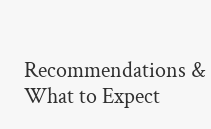Recommendations & What to Expect